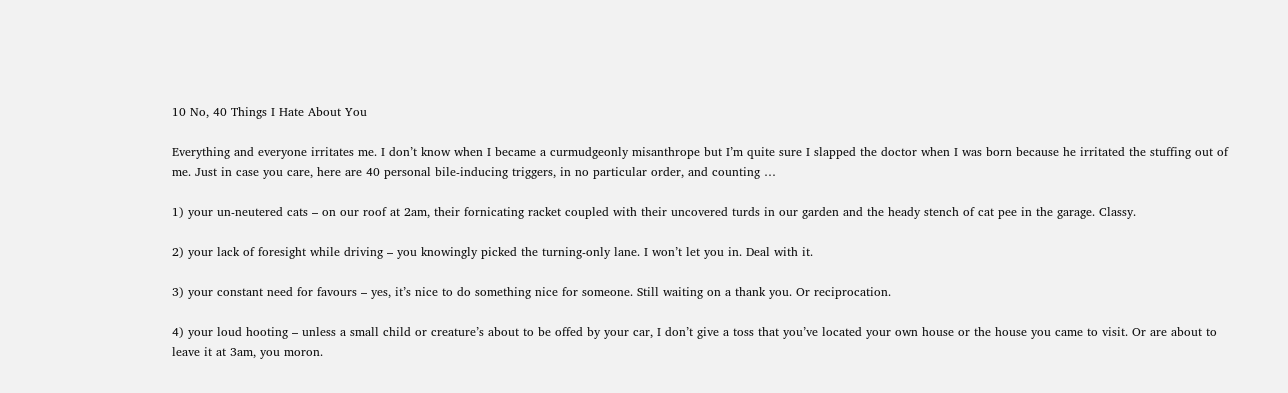10 No, 40 Things I Hate About You

Everything and everyone irritates me. I don’t know when I became a curmudgeonly misanthrope but I’m quite sure I slapped the doctor when I was born because he irritated the stuffing out of me. Just in case you care, here are 40 personal bile-inducing triggers, in no particular order, and counting …

1) your un-neutered cats – on our roof at 2am, their fornicating racket coupled with their uncovered turds in our garden and the heady stench of cat pee in the garage. Classy.

2) your lack of foresight while driving – you knowingly picked the turning-only lane. I won’t let you in. Deal with it.

3) your constant need for favours – yes, it’s nice to do something nice for someone. Still waiting on a thank you. Or reciprocation.

4) your loud hooting – unless a small child or creature’s about to be offed by your car, I don’t give a toss that you’ve located your own house or the house you came to visit. Or are about to leave it at 3am, you moron.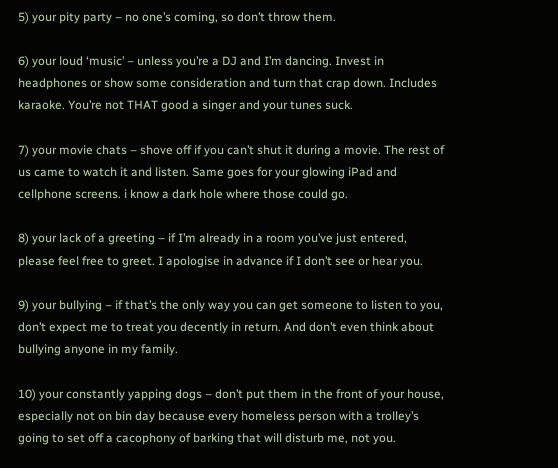5) your pity party – no one’s coming, so don’t throw them.

6) your loud ‘music’ – unless you’re a DJ and I’m dancing. Invest in headphones or show some consideration and turn that crap down. Includes karaoke. You’re not THAT good a singer and your tunes suck.

7) your movie chats – shove off if you can’t shut it during a movie. The rest of us came to watch it and listen. Same goes for your glowing iPad and cellphone screens. i know a dark hole where those could go.

8) your lack of a greeting – if I’m already in a room you’ve just entered, please feel free to greet. I apologise in advance if I don’t see or hear you.

9) your bullying – if that’s the only way you can get someone to listen to you, don’t expect me to treat you decently in return. And don’t even think about bullying anyone in my family.

10) your constantly yapping dogs – don’t put them in the front of your house, especially not on bin day because every homeless person with a trolley’s going to set off a cacophony of barking that will disturb me, not you.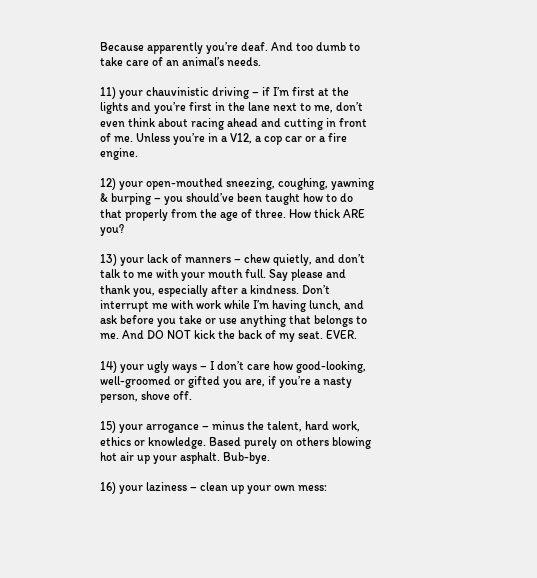Because apparently you’re deaf. And too dumb to take care of an animal’s needs.

11) your chauvinistic driving – if I’m first at the lights and you’re first in the lane next to me, don’t even think about racing ahead and cutting in front of me. Unless you’re in a V12, a cop car or a fire engine.

12) your open-mouthed sneezing, coughing, yawning & burping – you should’ve been taught how to do that properly from the age of three. How thick ARE you?

13) your lack of manners – chew quietly, and don’t talk to me with your mouth full. Say please and thank you, especially after a kindness. Don’t interrupt me with work while I’m having lunch, and ask before you take or use anything that belongs to me. And DO NOT kick the back of my seat. EVER.

14) your ugly ways – I don’t care how good-looking, well-groomed or gifted you are, if you’re a nasty person, shove off.

15) your arrogance – minus the talent, hard work, ethics or knowledge. Based purely on others blowing hot air up your asphalt. Bub-bye.

16) your laziness – clean up your own mess: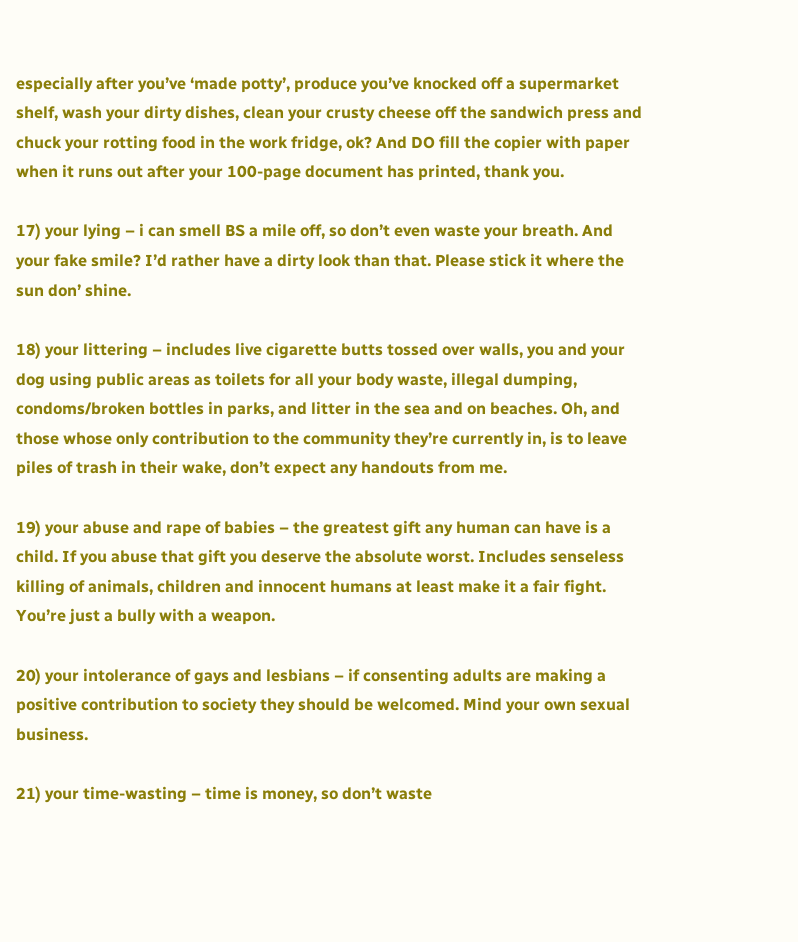especially after you’ve ‘made potty’, produce you’ve knocked off a supermarket shelf, wash your dirty dishes, clean your crusty cheese off the sandwich press and chuck your rotting food in the work fridge, ok? And DO fill the copier with paper when it runs out after your 100-page document has printed, thank you.

17) your lying – i can smell BS a mile off, so don’t even waste your breath. And your fake smile? I’d rather have a dirty look than that. Please stick it where the sun don’ shine.

18) your littering – includes live cigarette butts tossed over walls, you and your dog using public areas as toilets for all your body waste, illegal dumping, condoms/broken bottles in parks, and litter in the sea and on beaches. Oh, and those whose only contribution to the community they’re currently in, is to leave piles of trash in their wake, don’t expect any handouts from me.

19) your abuse and rape of babies – the greatest gift any human can have is a child. If you abuse that gift you deserve the absolute worst. Includes senseless killing of animals, children and innocent humans at least make it a fair fight. You’re just a bully with a weapon.

20) your intolerance of gays and lesbians – if consenting adults are making a positive contribution to society they should be welcomed. Mind your own sexual business.

21) your time-wasting – time is money, so don’t waste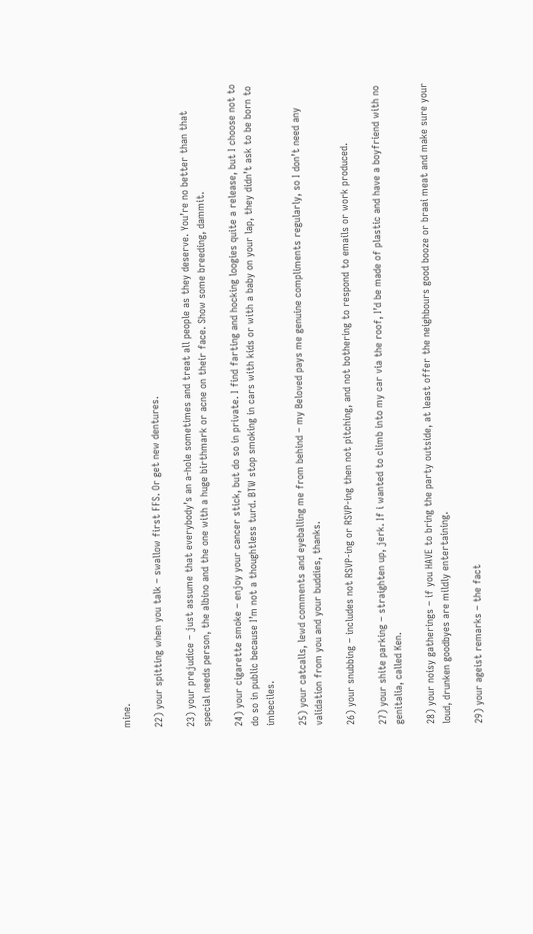mine.

22) your spitting when you talk – swallow first FFS. Or get new dentures.

23) your prejudice – just assume that everybody’s an a-hole sometimes and treat all people as they deserve. You’re no better than that special needs person, the albino and the one with a huge birthmark or acne on their face. Show some breeding, dammit.

24) your cigarette smoke – enjoy your cancer stick, but do so in private. I find farting and hocking loogies quite a release, but I choose not to do so in public because I’m not a thoughtless turd. BTW stop smoking in cars with kids or with a baby on your lap, they didn’t ask to be born to imbeciles.

25) your catcalls, lewd comments and eyeballing me from behind – my Beloved pays me genuine compliments regularly, so I don’t need any validation from you and your buddies, thanks.

26) your snubbing – includes not RSVP-ing or RSVP-ing then not pitching, and not bothering to respond to emails or work produced.

27) your shite parking – straighten up, jerk. If i wanted to climb into my car via the roof, I’d be made of plastic and have a boyfriend with no genitalia, called Ken.

28) your noisy gatherings – if you HAVE to bring the party outside, at least offer the neighbours good booze or braai meat and make sure your loud, drunken goodbyes are mildly entertaining.

29) your ageist remarks – the fact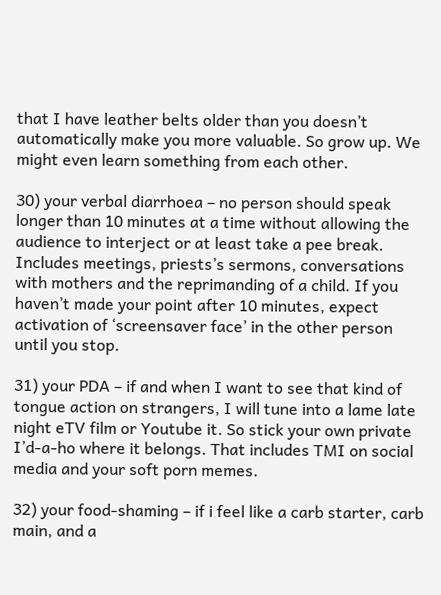that I have leather belts older than you doesn’t automatically make you more valuable. So grow up. We might even learn something from each other.

30) your verbal diarrhoea – no person should speak longer than 10 minutes at a time without allowing the audience to interject or at least take a pee break. Includes meetings, priests’s sermons, conversations with mothers and the reprimanding of a child. If you haven’t made your point after 10 minutes, expect activation of ‘screensaver face’ in the other person until you stop.

31) your PDA – if and when I want to see that kind of tongue action on strangers, I will tune into a lame late night eTV film or Youtube it. So stick your own private I’d-a-ho where it belongs. That includes TMI on social media and your soft porn memes.

32) your food-shaming – if i feel like a carb starter, carb main, and a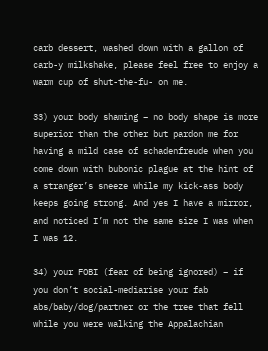carb dessert, washed down with a gallon of carb-y milkshake, please feel free to enjoy a warm cup of shut-the-fu- on me.

33) your body shaming – no body shape is more superior than the other but pardon me for having a mild case of schadenfreude when you come down with bubonic plague at the hint of a stranger’s sneeze while my kick-ass body keeps going strong. And yes I have a mirror, and noticed I’m not the same size I was when I was 12.

34) your FOBI (fear of being ignored) – if you don’t social-mediarise your fab abs/baby/dog/partner or the tree that fell while you were walking the Appalachian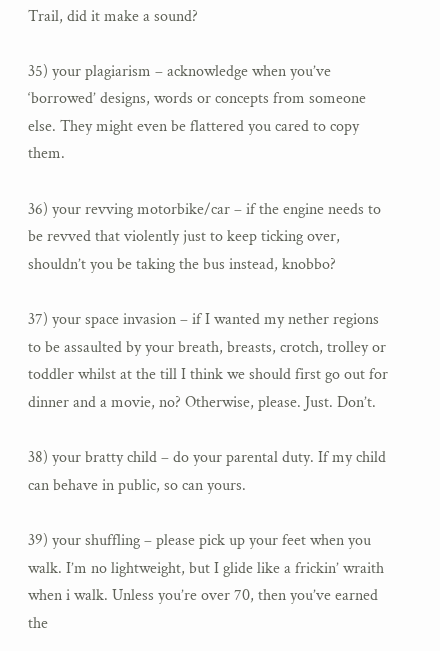Trail, did it make a sound?

35) your plagiarism – acknowledge when you’ve ‘borrowed’ designs, words or concepts from someone else. They might even be flattered you cared to copy them.

36) your revving motorbike/car – if the engine needs to be revved that violently just to keep ticking over, shouldn’t you be taking the bus instead, knobbo?

37) your space invasion – if I wanted my nether regions to be assaulted by your breath, breasts, crotch, trolley or toddler whilst at the till I think we should first go out for dinner and a movie, no? Otherwise, please. Just. Don’t.

38) your bratty child – do your parental duty. If my child can behave in public, so can yours.

39) your shuffling – please pick up your feet when you walk. I’m no lightweight, but I glide like a frickin’ wraith when i walk. Unless you’re over 70, then you’ve earned the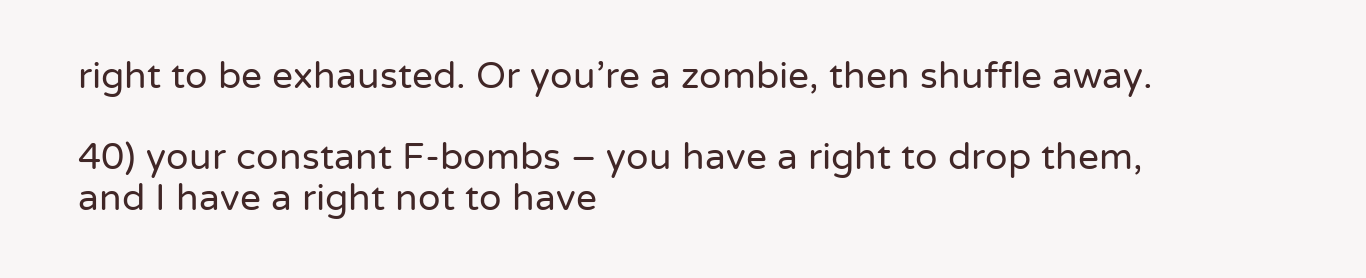right to be exhausted. Or you’re a zombie, then shuffle away.

40) your constant F-bombs – you have a right to drop them, and I have a right not to have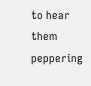to hear them peppering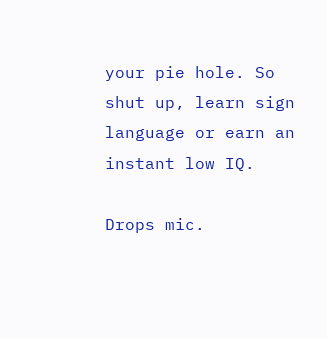your pie hole. So shut up, learn sign language or earn an instant low IQ.

Drops mic.